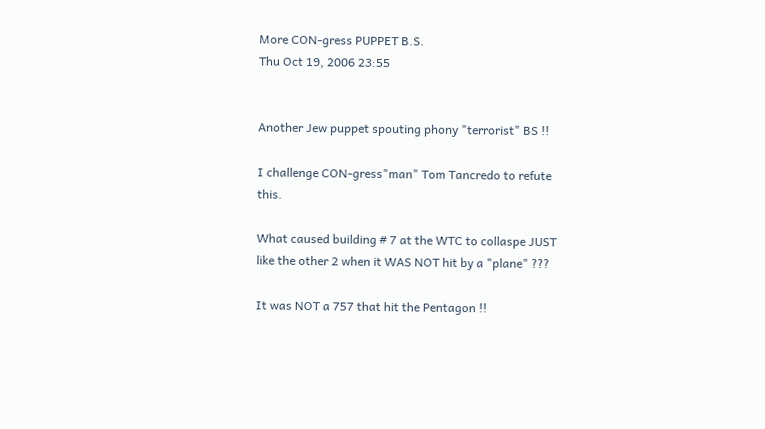More CON-gress PUPPET B.S.
Thu Oct 19, 2006 23:55


Another Jew puppet spouting phony "terrorist" BS !!

I challenge CON-gress"man" Tom Tancredo to refute this.

What caused building # 7 at the WTC to collaspe JUST like the other 2 when it WAS NOT hit by a "plane" ???

It was NOT a 757 that hit the Pentagon !!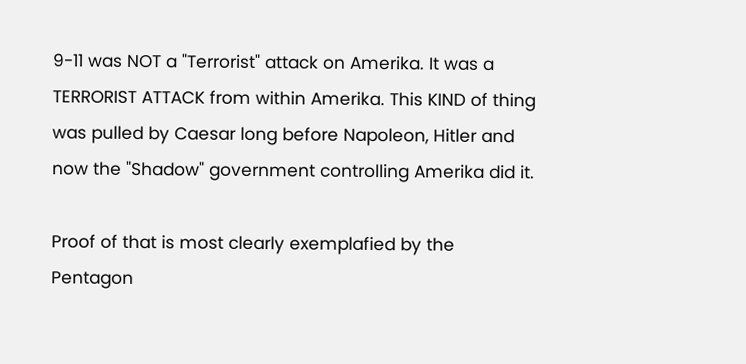9-11 was NOT a "Terrorist" attack on Amerika. It was a TERRORIST ATTACK from within Amerika. This KIND of thing was pulled by Caesar long before Napoleon, Hitler and now the "Shadow" government controlling Amerika did it.

Proof of that is most clearly exemplafied by the Pentagon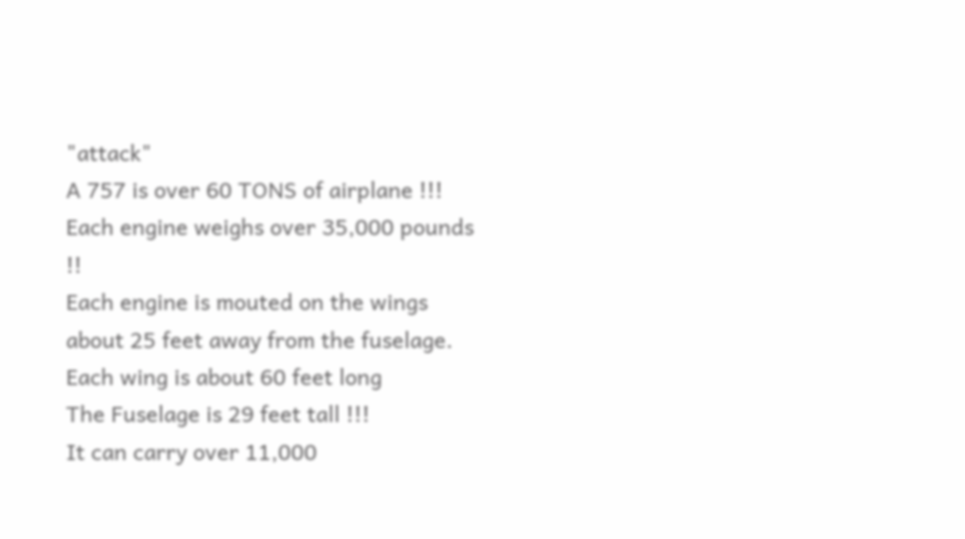"attack"
A 757 is over 60 TONS of airplane !!!
Each engine weighs over 35,000 pounds !!
Each engine is mouted on the wings about 25 feet away from the fuselage.
Each wing is about 60 feet long
The Fuselage is 29 feet tall !!!
It can carry over 11,000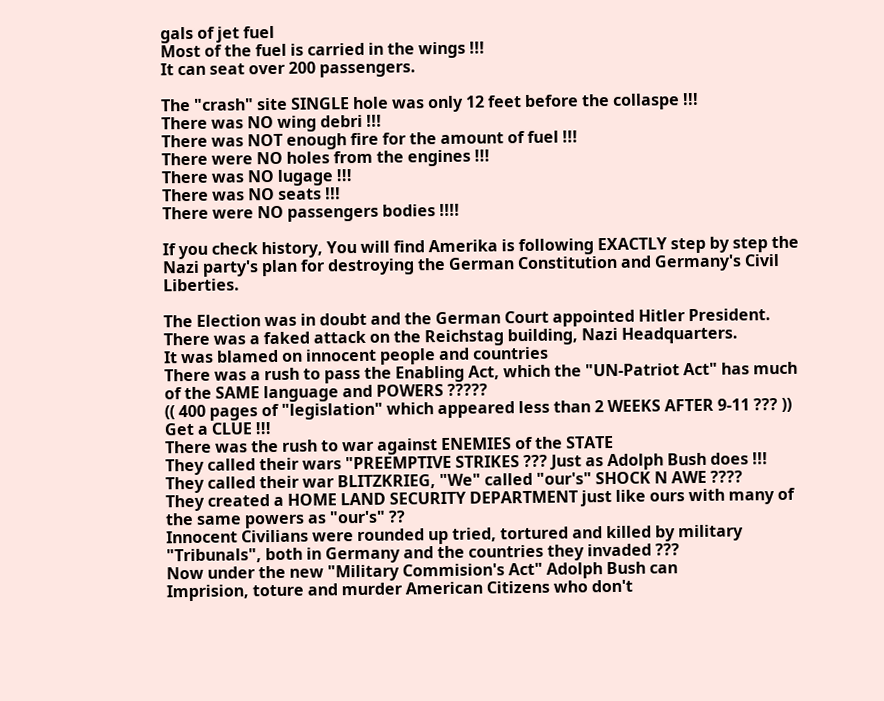gals of jet fuel
Most of the fuel is carried in the wings !!!
It can seat over 200 passengers.

The "crash" site SINGLE hole was only 12 feet before the collaspe !!!
There was NO wing debri !!!
There was NOT enough fire for the amount of fuel !!!
There were NO holes from the engines !!!
There was NO lugage !!!
There was NO seats !!!
There were NO passengers bodies !!!!

If you check history, You will find Amerika is following EXACTLY step by step the Nazi party's plan for destroying the German Constitution and Germany's Civil Liberties.

The Election was in doubt and the German Court appointed Hitler President.
There was a faked attack on the Reichstag building, Nazi Headquarters.
It was blamed on innocent people and countries
There was a rush to pass the Enabling Act, which the "UN-Patriot Act" has much of the SAME language and POWERS ?????
(( 400 pages of "legislation" which appeared less than 2 WEEKS AFTER 9-11 ??? )) Get a CLUE !!!
There was the rush to war against ENEMIES of the STATE
They called their wars "PREEMPTIVE STRIKES ??? Just as Adolph Bush does !!!
They called their war BLITZKRIEG, "We" called "our's" SHOCK N AWE ????
They created a HOME LAND SECURITY DEPARTMENT just like ours with many of the same powers as "our's" ??
Innocent Civilians were rounded up tried, tortured and killed by military "Tribunals", both in Germany and the countries they invaded ???
Now under the new "Military Commision's Act" Adolph Bush can
Imprision, toture and murder American Citizens who don't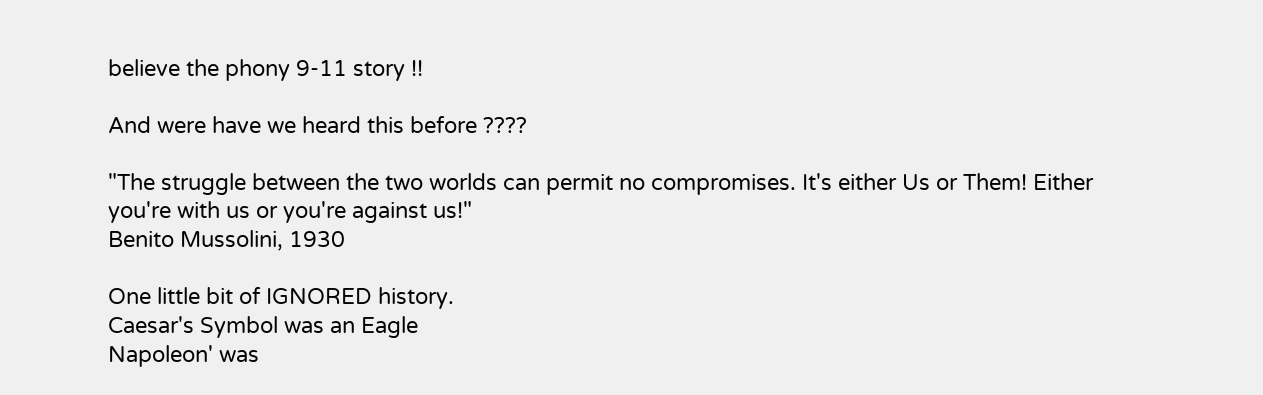believe the phony 9-11 story !!

And were have we heard this before ????

"The struggle between the two worlds can permit no compromises. It's either Us or Them! Either you're with us or you're against us!"
Benito Mussolini, 1930

One little bit of IGNORED history.
Caesar's Symbol was an Eagle
Napoleon' was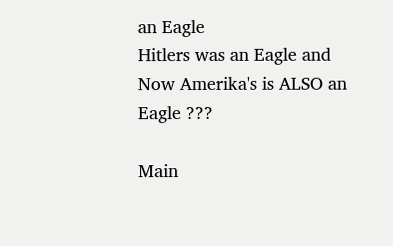an Eagle
Hitlers was an Eagle and
Now Amerika's is ALSO an Eagle ???

Main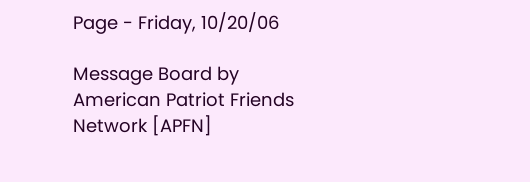Page - Friday, 10/20/06

Message Board by American Patriot Friends Network [APFN]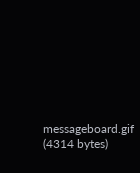messageboard.gif (4314 bytes)